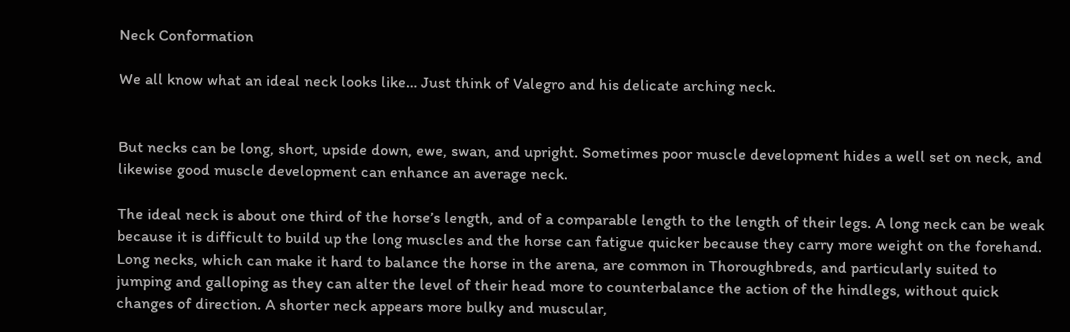Neck Conformation

We all know what an ideal neck looks like… Just think of Valegro and his delicate arching neck.


But necks can be long, short, upside down, ewe, swan, and upright. Sometimes poor muscle development hides a well set on neck, and likewise good muscle development can enhance an average neck.

The ideal neck is about one third of the horse’s length, and of a comparable length to the length of their legs. A long neck can be weak because it is difficult to build up the long muscles and the horse can fatigue quicker because they carry more weight on the forehand. Long necks, which can make it hard to balance the horse in the arena, are common in Thoroughbreds, and particularly suited to jumping and galloping as they can alter the level of their head more to counterbalance the action of the hindlegs, without quick changes of direction. A shorter neck appears more bulky and muscular,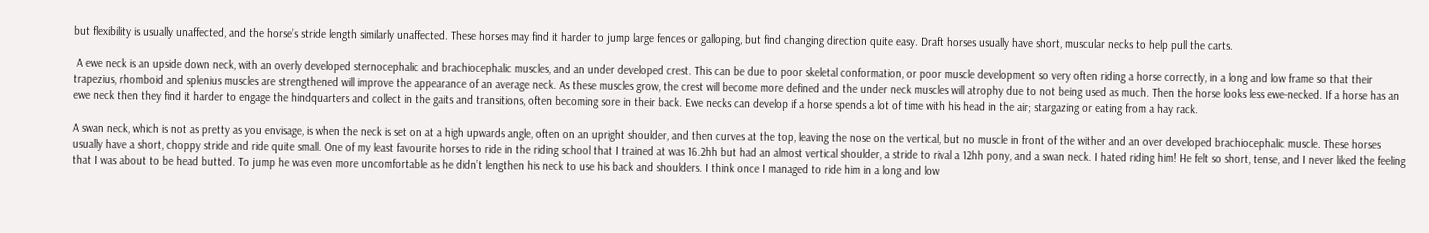but flexibility is usually unaffected, and the horse’s stride length similarly unaffected. These horses may find it harder to jump large fences or galloping, but find changing direction quite easy. Draft horses usually have short, muscular necks to help pull the carts.

 A ewe neck is an upside down neck, with an overly developed sternocephalic and brachiocephalic muscles, and an under developed crest. This can be due to poor skeletal conformation, or poor muscle development so very often riding a horse correctly, in a long and low frame so that their trapezius, rhomboid and splenius muscles are strengthened will improve the appearance of an average neck. As these muscles grow, the crest will become more defined and the under neck muscles will atrophy due to not being used as much. Then the horse looks less ewe-necked. If a horse has an ewe neck then they find it harder to engage the hindquarters and collect in the gaits and transitions, often becoming sore in their back. Ewe necks can develop if a horse spends a lot of time with his head in the air; stargazing or eating from a hay rack.

A swan neck, which is not as pretty as you envisage, is when the neck is set on at a high upwards angle, often on an upright shoulder, and then curves at the top, leaving the nose on the vertical, but no muscle in front of the wither and an over developed brachiocephalic muscle. These horses usually have a short, choppy stride and ride quite small. One of my least favourite horses to ride in the riding school that I trained at was 16.2hh but had an almost vertical shoulder, a stride to rival a 12hh pony, and a swan neck. I hated riding him! He felt so short, tense, and I never liked the feeling that I was about to be head butted. To jump he was even more uncomfortable as he didn’t lengthen his neck to use his back and shoulders. I think once I managed to ride him in a long and low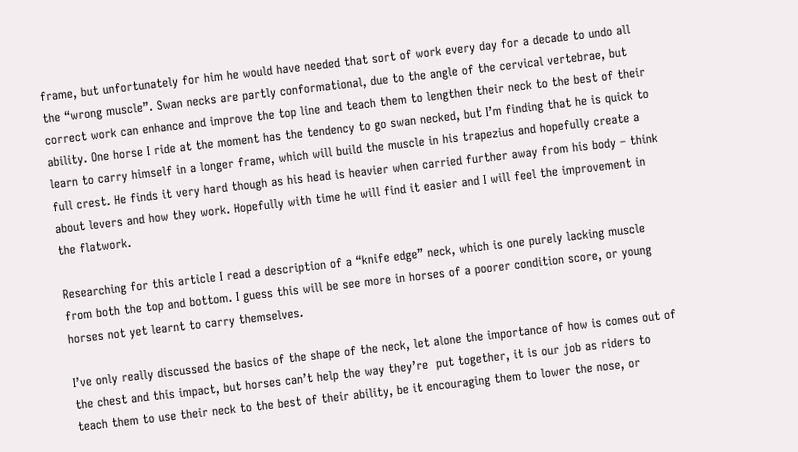frame, but unfortunately for him he would have needed that sort of work every day for a decade to undo all the “wrong muscle”. Swan necks are partly conformational, due to the angle of the cervical vertebrae, but correct work can enhance and improve the top line and teach them to lengthen their neck to the best of their ability. One horse I ride at the moment has the tendency to go swan necked, but I’m finding that he is quick to learn to carry himself in a longer frame, which will build the muscle in his trapezius and hopefully create a full crest. He finds it very hard though as his head is heavier when carried further away from his body – think about levers and how they work. Hopefully with time he will find it easier and I will feel the improvement in the flatwork.

Researching for this article I read a description of a “knife edge” neck, which is one purely lacking muscle from both the top and bottom. I guess this will be see more in horses of a poorer condition score, or young horses not yet learnt to carry themselves.

I’ve only really discussed the basics of the shape of the neck, let alone the importance of how is comes out of the chest and this impact, but horses can’t help the way they’re  put together, it is our job as riders to teach them to use their neck to the best of their ability, be it encouraging them to lower the nose, or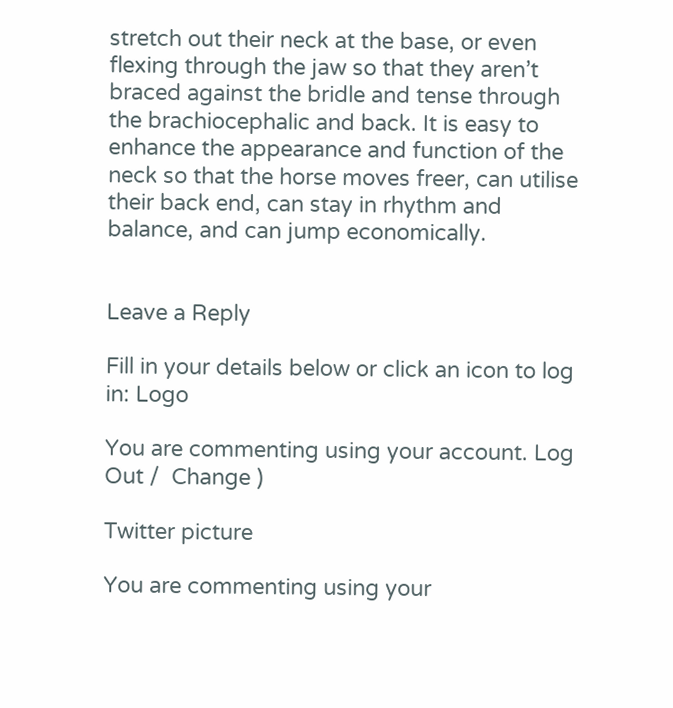stretch out their neck at the base, or even flexing through the jaw so that they aren’t braced against the bridle and tense through the brachiocephalic and back. It is easy to enhance the appearance and function of the neck so that the horse moves freer, can utilise their back end, can stay in rhythm and balance, and can jump economically.


Leave a Reply

Fill in your details below or click an icon to log in: Logo

You are commenting using your account. Log Out /  Change )

Twitter picture

You are commenting using your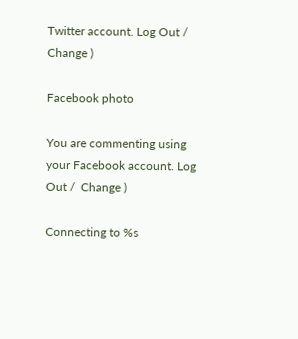Twitter account. Log Out /  Change )

Facebook photo

You are commenting using your Facebook account. Log Out /  Change )

Connecting to %s